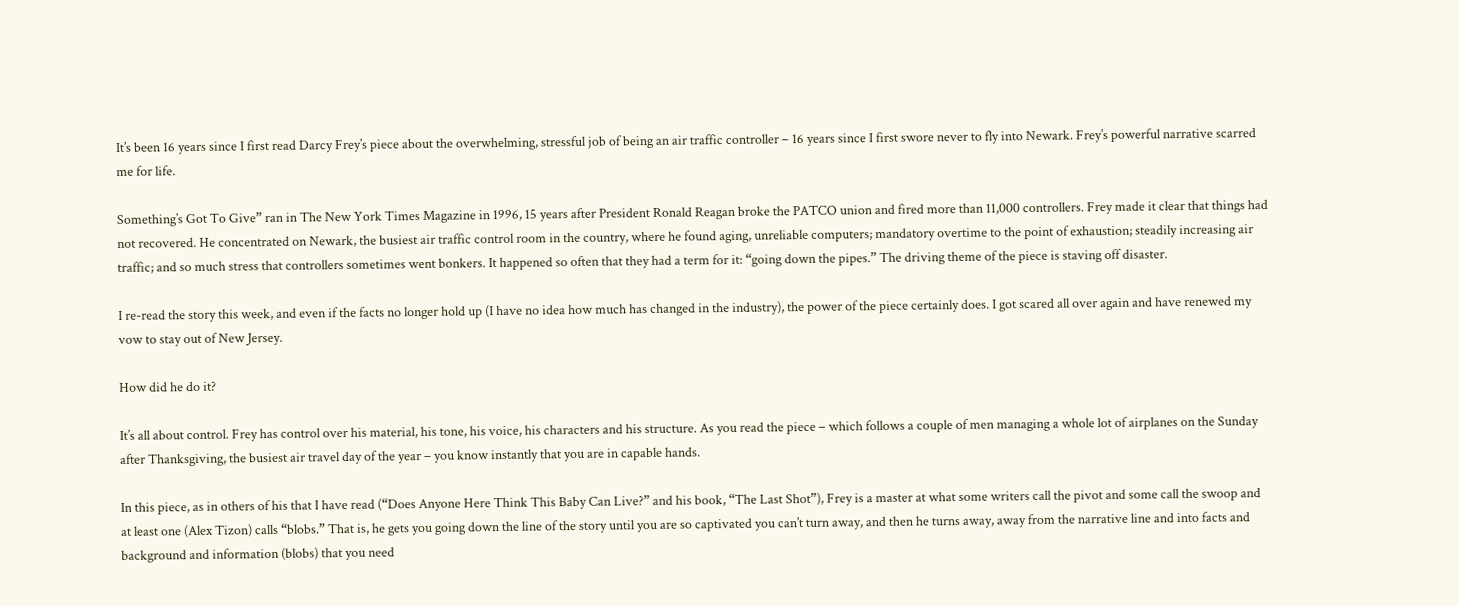It’s been 16 years since I first read Darcy Frey’s piece about the overwhelming, stressful job of being an air traffic controller – 16 years since I first swore never to fly into Newark. Frey’s powerful narrative scarred me for life.

Something’s Got To Give” ran in The New York Times Magazine in 1996, 15 years after President Ronald Reagan broke the PATCO union and fired more than 11,000 controllers. Frey made it clear that things had not recovered. He concentrated on Newark, the busiest air traffic control room in the country, where he found aging, unreliable computers; mandatory overtime to the point of exhaustion; steadily increasing air traffic; and so much stress that controllers sometimes went bonkers. It happened so often that they had a term for it: “going down the pipes.” The driving theme of the piece is staving off disaster.

I re-read the story this week, and even if the facts no longer hold up (I have no idea how much has changed in the industry), the power of the piece certainly does. I got scared all over again and have renewed my vow to stay out of New Jersey.

How did he do it?

It’s all about control. Frey has control over his material, his tone, his voice, his characters and his structure. As you read the piece – which follows a couple of men managing a whole lot of airplanes on the Sunday after Thanksgiving, the busiest air travel day of the year – you know instantly that you are in capable hands.

In this piece, as in others of his that I have read (“Does Anyone Here Think This Baby Can Live?” and his book, “The Last Shot”), Frey is a master at what some writers call the pivot and some call the swoop and at least one (Alex Tizon) calls “blobs.” That is, he gets you going down the line of the story until you are so captivated you can’t turn away, and then he turns away, away from the narrative line and into facts and background and information (blobs) that you need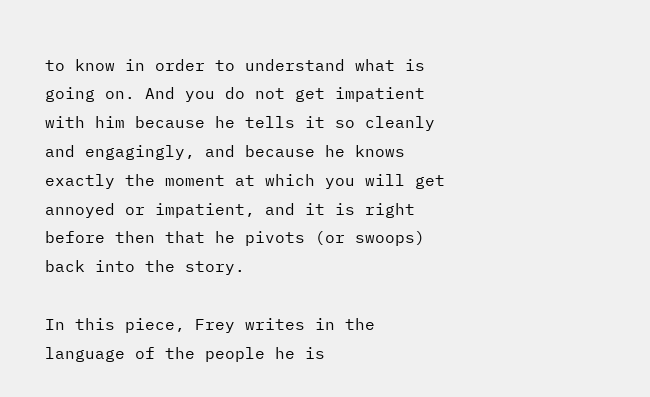to know in order to understand what is going on. And you do not get impatient with him because he tells it so cleanly and engagingly, and because he knows exactly the moment at which you will get annoyed or impatient, and it is right before then that he pivots (or swoops) back into the story.

In this piece, Frey writes in the language of the people he is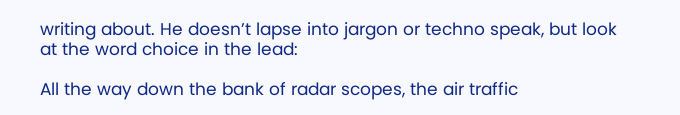writing about. He doesn’t lapse into jargon or techno speak, but look at the word choice in the lead:

All the way down the bank of radar scopes, the air traffic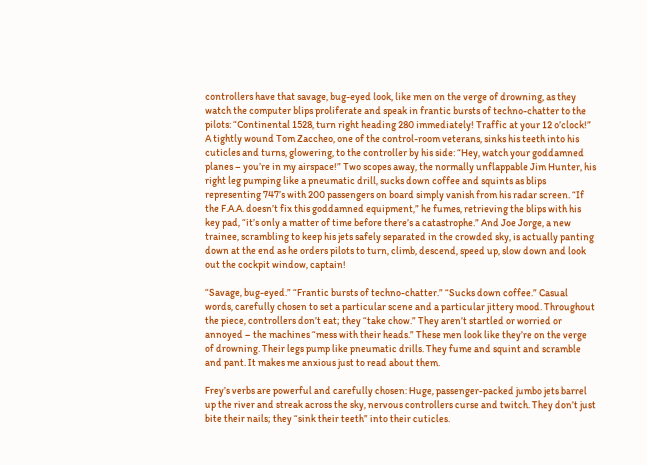controllers have that savage, bug-eyed look, like men on the verge of drowning, as they watch the computer blips proliferate and speak in frantic bursts of techno-chatter to the pilots: “Continental 1528, turn right heading 280 immediately! Traffic at your 12 o’clock!” A tightly wound Tom Zaccheo, one of the control-room veterans, sinks his teeth into his cuticles and turns, glowering, to the controller by his side: “Hey, watch your goddamned planes – you’re in my airspace!” Two scopes away, the normally unflappable Jim Hunter, his right leg pumping like a pneumatic drill, sucks down coffee and squints as blips representing 747’s with 200 passengers on board simply vanish from his radar screen. “If the F.A.A. doesn’t fix this goddamned equipment,” he fumes, retrieving the blips with his key pad, “it’s only a matter of time before there’s a catastrophe.” And Joe Jorge, a new trainee, scrambling to keep his jets safely separated in the crowded sky, is actually panting down at the end as he orders pilots to turn, climb, descend, speed up, slow down and look out the cockpit window, captain!

“Savage, bug-eyed.” “Frantic bursts of techno-chatter.” “Sucks down coffee.” Casual words, carefully chosen to set a particular scene and a particular jittery mood. Throughout the piece, controllers don’t eat; they “take chow.” They aren’t startled or worried or annoyed – the machines “mess with their heads.” These men look like they’re on the verge of drowning. Their legs pump like pneumatic drills. They fume and squint and scramble and pant. It makes me anxious just to read about them.

Frey’s verbs are powerful and carefully chosen: Huge, passenger-packed jumbo jets barrel up the river and streak across the sky, nervous controllers curse and twitch. They don’t just bite their nails; they “sink their teeth” into their cuticles.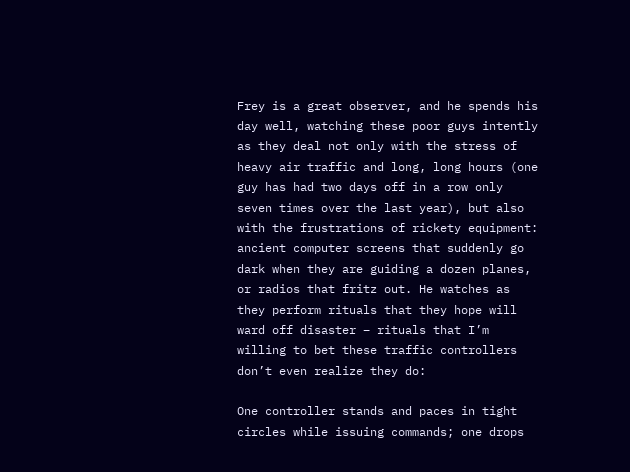Frey is a great observer, and he spends his day well, watching these poor guys intently as they deal not only with the stress of heavy air traffic and long, long hours (one guy has had two days off in a row only seven times over the last year), but also with the frustrations of rickety equipment: ancient computer screens that suddenly go dark when they are guiding a dozen planes, or radios that fritz out. He watches as they perform rituals that they hope will ward off disaster – rituals that I’m willing to bet these traffic controllers don’t even realize they do:

One controller stands and paces in tight circles while issuing commands; one drops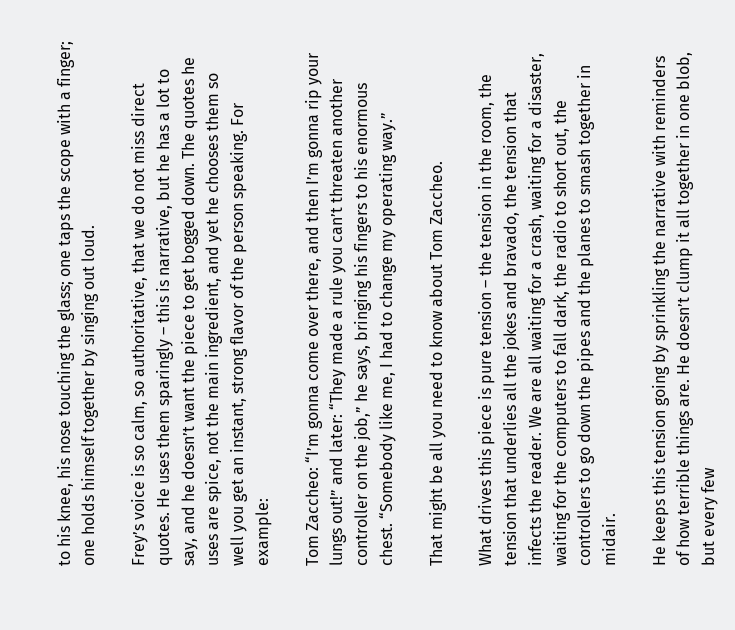to his knee, his nose touching the glass; one taps the scope with a finger; one holds himself together by singing out loud.

Frey’s voice is so calm, so authoritative, that we do not miss direct quotes. He uses them sparingly – this is narrative, but he has a lot to say, and he doesn’t want the piece to get bogged down. The quotes he uses are spice, not the main ingredient, and yet he chooses them so well you get an instant, strong flavor of the person speaking. For example:

Tom Zaccheo: “I’m gonna come over there, and then I’m gonna rip your lungs out!” and later: “They made a rule you can’t threaten another controller on the job,” he says, bringing his fingers to his enormous chest. “Somebody like me, I had to change my operating way.”

That might be all you need to know about Tom Zaccheo.

What drives this piece is pure tension – the tension in the room, the tension that underlies all the jokes and bravado, the tension that infects the reader. We are all waiting for a crash, waiting for a disaster, waiting for the computers to fall dark, the radio to short out, the controllers to go down the pipes and the planes to smash together in midair.

He keeps this tension going by sprinkling the narrative with reminders of how terrible things are. He doesn’t clump it all together in one blob, but every few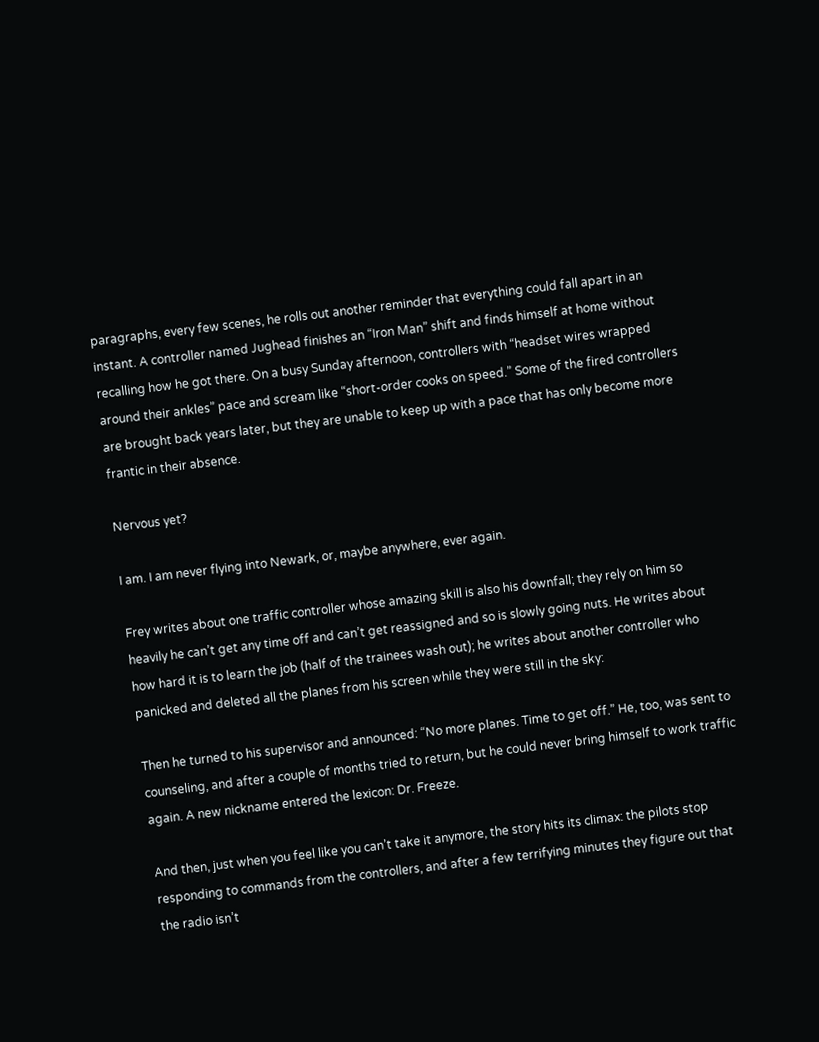paragraphs, every few scenes, he rolls out another reminder that everything could fall apart in an instant. A controller named Jughead finishes an “Iron Man” shift and finds himself at home without recalling how he got there. On a busy Sunday afternoon, controllers with “headset wires wrapped around their ankles” pace and scream like “short-order cooks on speed.” Some of the fired controllers are brought back years later, but they are unable to keep up with a pace that has only become more frantic in their absence.

Nervous yet?

I am. I am never flying into Newark, or, maybe anywhere, ever again.

Frey writes about one traffic controller whose amazing skill is also his downfall; they rely on him so heavily he can’t get any time off and can’t get reassigned and so is slowly going nuts. He writes about how hard it is to learn the job (half of the trainees wash out); he writes about another controller who panicked and deleted all the planes from his screen while they were still in the sky:

Then he turned to his supervisor and announced: “No more planes. Time to get off.” He, too, was sent to counseling, and after a couple of months tried to return, but he could never bring himself to work traffic again. A new nickname entered the lexicon: Dr. Freeze.

And then, just when you feel like you can’t take it anymore, the story hits its climax: the pilots stop responding to commands from the controllers, and after a few terrifying minutes they figure out that the radio isn’t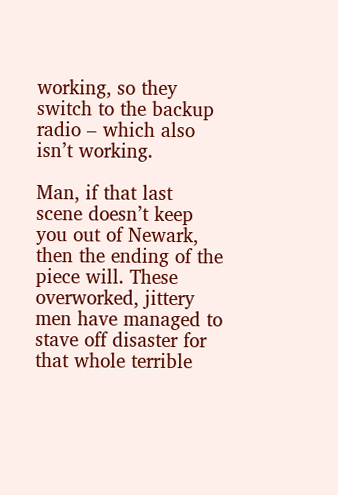working, so they switch to the backup radio – which also isn’t working.

Man, if that last scene doesn’t keep you out of Newark, then the ending of the piece will. These overworked, jittery men have managed to stave off disaster for that whole terrible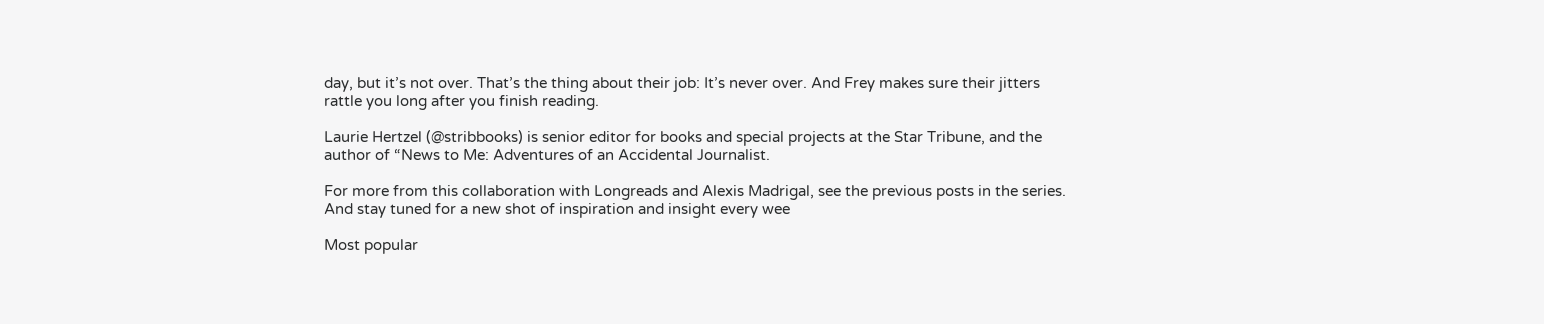day, but it’s not over. That’s the thing about their job: It’s never over. And Frey makes sure their jitters rattle you long after you finish reading.

Laurie Hertzel (@stribbooks) is senior editor for books and special projects at the Star Tribune, and the author of “News to Me: Adventures of an Accidental Journalist.

For more from this collaboration with Longreads and Alexis Madrigal, see the previous posts in the series. And stay tuned for a new shot of inspiration and insight every wee

Most popular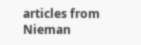articles from Nieman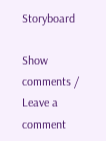Storyboard

Show comments / Leave a comment